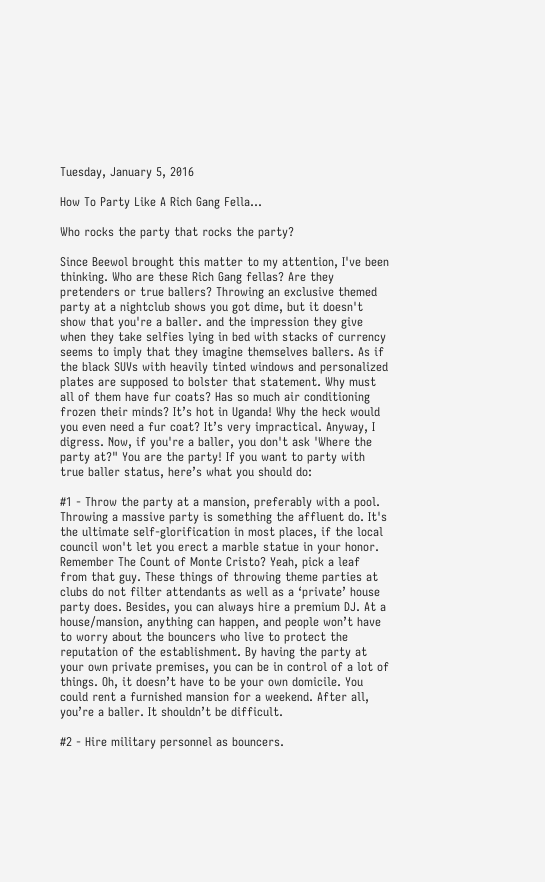Tuesday, January 5, 2016

How To Party Like A Rich Gang Fella...

Who rocks the party that rocks the party?

Since Beewol brought this matter to my attention, I've been thinking. Who are these Rich Gang fellas? Are they pretenders or true ballers? Throwing an exclusive themed party at a nightclub shows you got dime, but it doesn't show that you're a baller. and the impression they give when they take selfies lying in bed with stacks of currency seems to imply that they imagine themselves ballers. As if the black SUVs with heavily tinted windows and personalized plates are supposed to bolster that statement. Why must all of them have fur coats? Has so much air conditioning frozen their minds? It’s hot in Uganda! Why the heck would you even need a fur coat? It’s very impractical. Anyway, I digress. Now, if you're a baller, you don't ask 'Where the party at?" You are the party! If you want to party with true baller status, here’s what you should do:

#1 - Throw the party at a mansion, preferably with a pool. Throwing a massive party is something the affluent do. It's the ultimate self-glorification in most places, if the local council won't let you erect a marble statue in your honor. Remember The Count of Monte Cristo? Yeah, pick a leaf from that guy. These things of throwing theme parties at clubs do not filter attendants as well as a ‘private’ house party does. Besides, you can always hire a premium DJ. At a house/mansion, anything can happen, and people won’t have to worry about the bouncers who live to protect the reputation of the establishment. By having the party at your own private premises, you can be in control of a lot of things. Oh, it doesn’t have to be your own domicile. You could rent a furnished mansion for a weekend. After all, you’re a baller. It shouldn’t be difficult.

#2 - Hire military personnel as bouncers.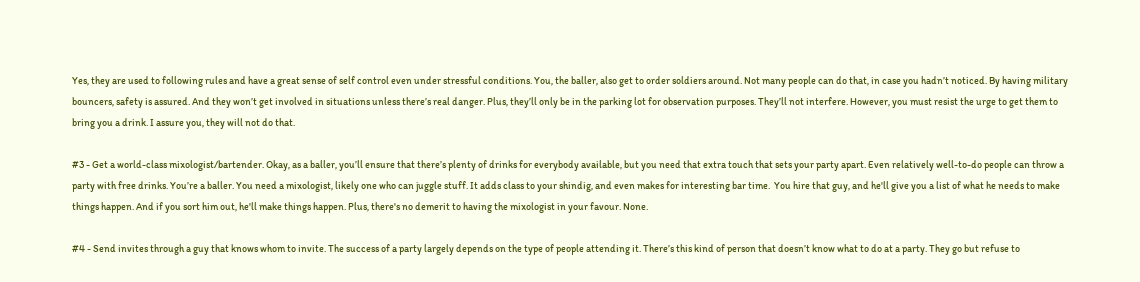Yes, they are used to following rules and have a great sense of self control even under stressful conditions. You, the baller, also get to order soldiers around. Not many people can do that, in case you hadn’t noticed. By having military bouncers, safety is assured. And they won’t get involved in situations unless there’s real danger. Plus, they’ll only be in the parking lot for observation purposes. They’ll not interfere. However, you must resist the urge to get them to bring you a drink. I assure you, they will not do that.

#3 - Get a world-class mixologist/bartender. Okay, as a baller, you’ll ensure that there’s plenty of drinks for everybody available, but you need that extra touch that sets your party apart. Even relatively well-to-do people can throw a party with free drinks. You’re a baller. You need a mixologist, likely one who can juggle stuff. It adds class to your shindig, and even makes for interesting bar time.  You hire that guy, and he'll give you a list of what he needs to make things happen. And if you sort him out, he'll make things happen. Plus, there's no demerit to having the mixologist in your favour. None.

#4 - Send invites through a guy that knows whom to invite. The success of a party largely depends on the type of people attending it. There’s this kind of person that doesn’t know what to do at a party. They go but refuse to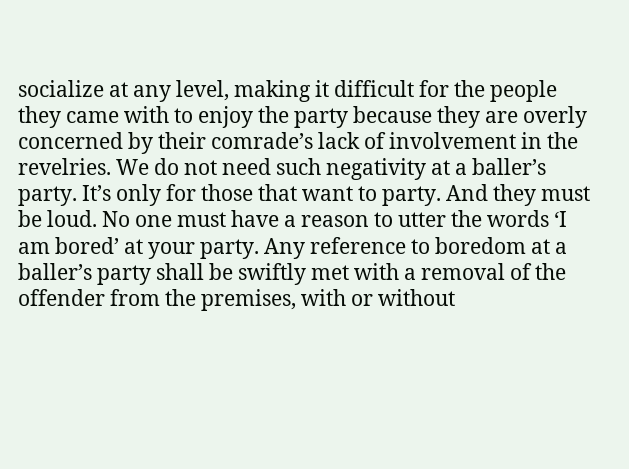socialize at any level, making it difficult for the people they came with to enjoy the party because they are overly concerned by their comrade’s lack of involvement in the revelries. We do not need such negativity at a baller’s party. It’s only for those that want to party. And they must be loud. No one must have a reason to utter the words ‘I am bored’ at your party. Any reference to boredom at a baller’s party shall be swiftly met with a removal of the offender from the premises, with or without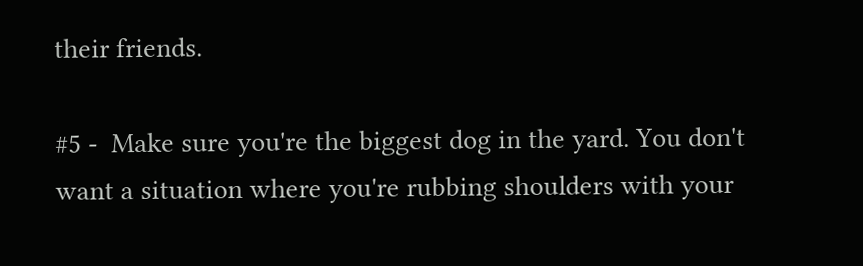their friends.

#5 -  Make sure you're the biggest dog in the yard. You don't want a situation where you're rubbing shoulders with your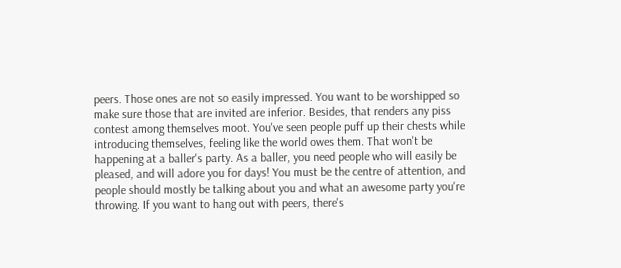peers. Those ones are not so easily impressed. You want to be worshipped so make sure those that are invited are inferior. Besides, that renders any piss contest among themselves moot. You've seen people puff up their chests while introducing themselves, feeling like the world owes them. That won't be happening at a baller's party. As a baller, you need people who will easily be pleased, and will adore you for days! You must be the centre of attention, and people should mostly be talking about you and what an awesome party you're throwing. If you want to hang out with peers, there's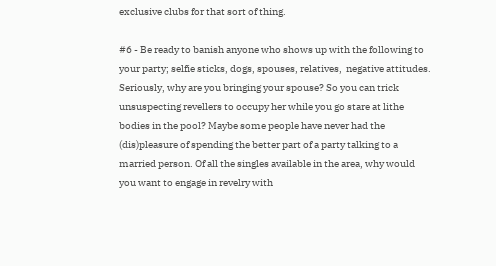exclusive clubs for that sort of thing.

#6 - Be ready to banish anyone who shows up with the following to your party; selfie sticks, dogs, spouses, relatives,  negative attitudes. Seriously, why are you bringing your spouse? So you can trick unsuspecting revellers to occupy her while you go stare at lithe bodies in the pool? Maybe some people have never had the (dis)pleasure of spending the better part of a party talking to a married person. Of all the singles available in the area, why would you want to engage in revelry with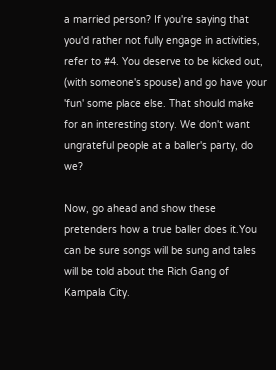a married person? If you're saying that you'd rather not fully engage in activities, refer to #4. You deserve to be kicked out, (with someone's spouse) and go have your 'fun' some place else. That should make for an interesting story. We don't want ungrateful people at a baller's party, do we?

Now, go ahead and show these pretenders how a true baller does it.You can be sure songs will be sung and tales will be told about the Rich Gang of Kampala City.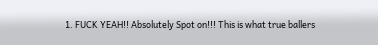1. FUCK YEAH!! Absolutely Spot on!!! This is what true ballers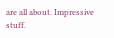are all about. Impressive stuff.